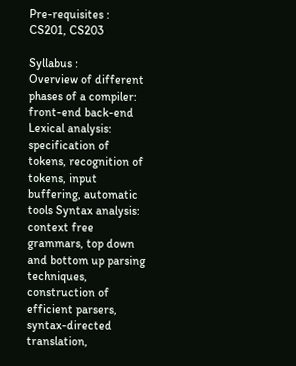Pre-requisites : CS201, CS203

Syllabus :
Overview of different phases of a compiler: front-end back-end Lexical analysis: specification of tokens, recognition of tokens, input buffering, automatic tools Syntax analysis: context free grammars, top down and bottom up parsing techniques, construction of efficient parsers, syntax-directed translation,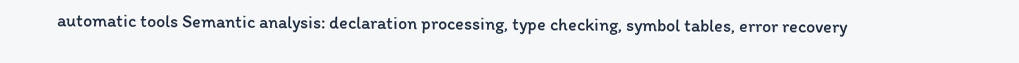automatic tools Semantic analysis: declaration processing, type checking, symbol tables, error recovery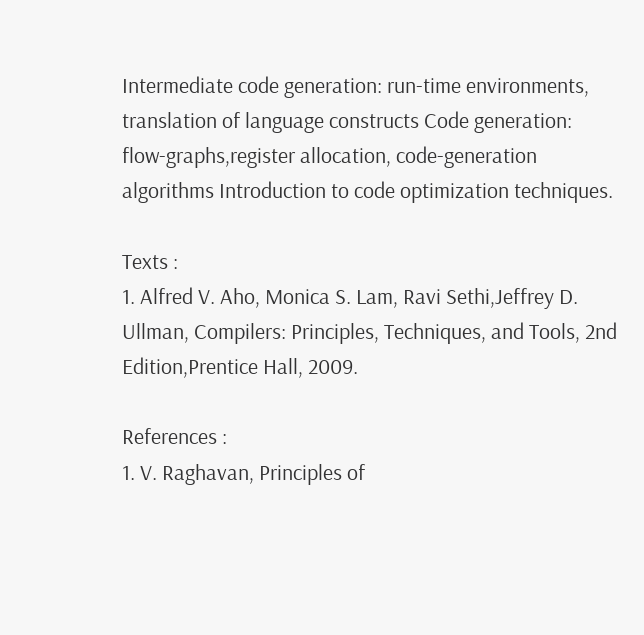Intermediate code generation: run-time environments, translation of language constructs Code generation: flow-graphs,register allocation, code-generation algorithms Introduction to code optimization techniques.

Texts :
1. Alfred V. Aho, Monica S. Lam, Ravi Sethi,Jeffrey D. Ullman, Compilers: Principles, Techniques, and Tools, 2nd Edition,Prentice Hall, 2009.

References :
1. V. Raghavan, Principles of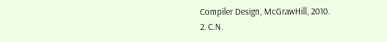Compiler Design, McGrawHill, 2010.
2. C.N.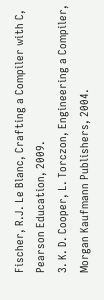Fischer, R.J. Le Blanc, Crafting a Compiler with C, Pearson Education, 2009.
3. K. D. Cooper, L. Torczon, Engineering a Compiler, Morgan Kaufmann Publishers, 2004.